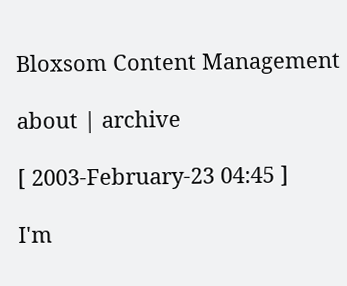Bloxsom Content Management

about | archive

[ 2003-February-23 04:45 ]

I'm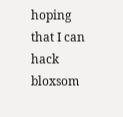hoping that I can hack bloxsom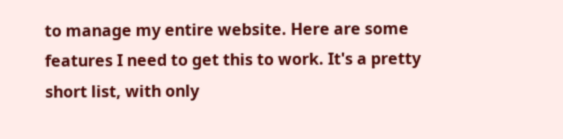to manage my entire website. Here are some features I need to get this to work. It's a pretty short list, with only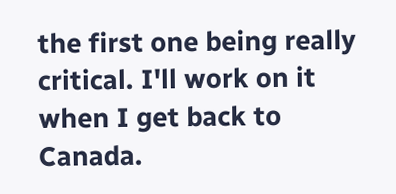the first one being really critical. I'll work on it when I get back to Canada.